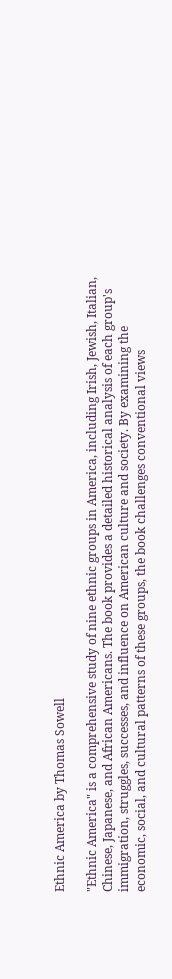Ethnic America by Thomas Sowell

"Ethnic America" is a comprehensive study of nine ethnic groups in America, including Irish, Jewish, Italian, Chinese, Japanese, and African Americans. The book provides a detailed historical analysis of each group's immigration, struggles, successes, and influence on American culture and society. By examining the economic, social, and cultural patterns of these groups, the book challenges conventional views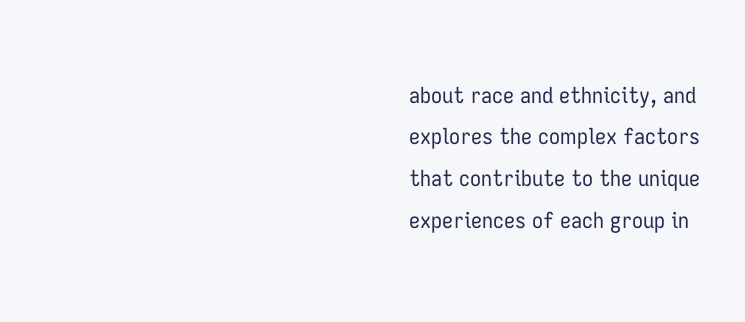about race and ethnicity, and explores the complex factors that contribute to the unique experiences of each group in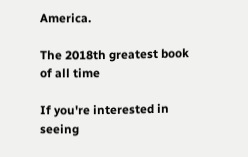America.

The 2018th greatest book of all time

If you're interested in seeing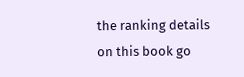the ranking details on this book go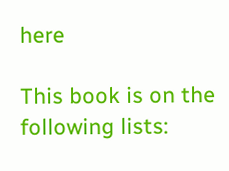here

This book is on the following lists: